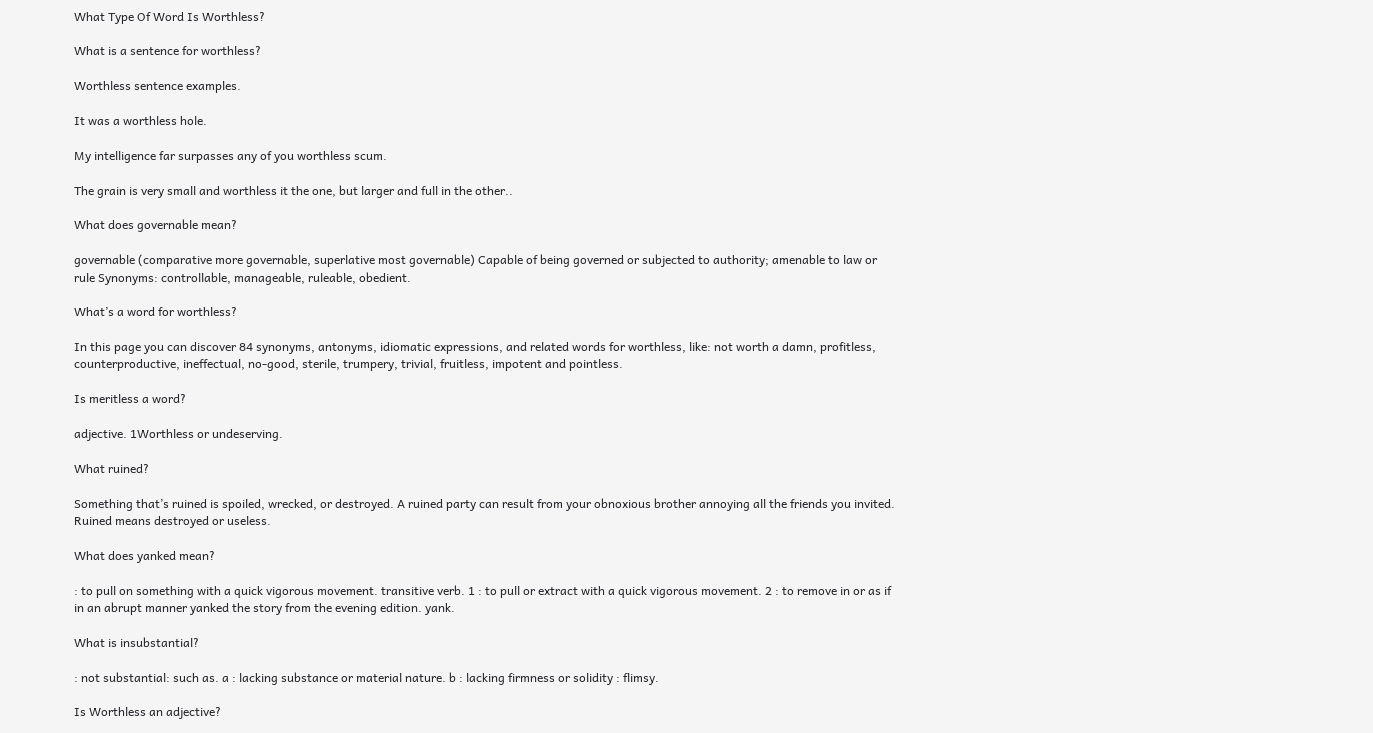What Type Of Word Is Worthless?

What is a sentence for worthless?

Worthless sentence examples.

It was a worthless hole.

My intelligence far surpasses any of you worthless scum.

The grain is very small and worthless it the one, but larger and full in the other..

What does governable mean?

governable (comparative more governable, superlative most governable) Capable of being governed or subjected to authority; amenable to law or rule Synonyms: controllable, manageable, ruleable, obedient.

What’s a word for worthless?

In this page you can discover 84 synonyms, antonyms, idiomatic expressions, and related words for worthless, like: not worth a damn, profitless, counterproductive, ineffectual, no-good, sterile, trumpery, trivial, fruitless, impotent and pointless.

Is meritless a word?

adjective. 1Worthless or undeserving.

What ruined?

Something that’s ruined is spoiled, wrecked, or destroyed. A ruined party can result from your obnoxious brother annoying all the friends you invited. Ruined means destroyed or useless.

What does yanked mean?

: to pull on something with a quick vigorous movement. transitive verb. 1 : to pull or extract with a quick vigorous movement. 2 : to remove in or as if in an abrupt manner yanked the story from the evening edition. yank.

What is insubstantial?

: not substantial: such as. a : lacking substance or material nature. b : lacking firmness or solidity : flimsy.

Is Worthless an adjective?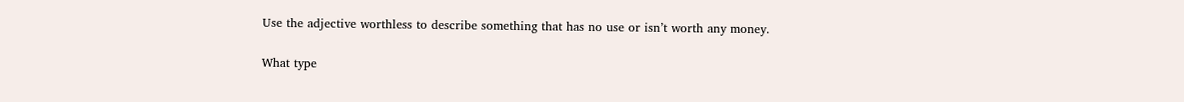Use the adjective worthless to describe something that has no use or isn’t worth any money.

What type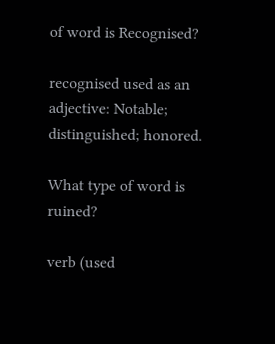of word is Recognised?

recognised used as an adjective: Notable; distinguished; honored.

What type of word is ruined?

verb (used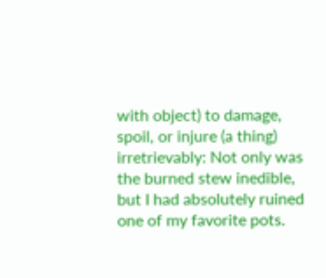with object) to damage, spoil, or injure (a thing) irretrievably: Not only was the burned stew inedible, but I had absolutely ruined one of my favorite pots.